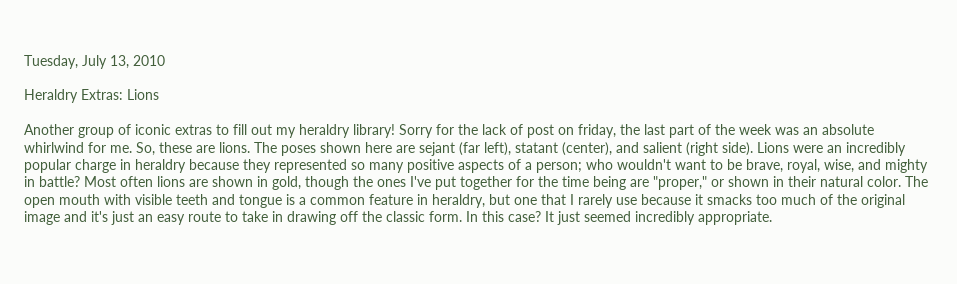Tuesday, July 13, 2010

Heraldry Extras: Lions

Another group of iconic extras to fill out my heraldry library! Sorry for the lack of post on friday, the last part of the week was an absolute whirlwind for me. So, these are lions. The poses shown here are sejant (far left), statant (center), and salient (right side). Lions were an incredibly popular charge in heraldry because they represented so many positive aspects of a person; who wouldn't want to be brave, royal, wise, and mighty in battle? Most often lions are shown in gold, though the ones I've put together for the time being are "proper," or shown in their natural color. The open mouth with visible teeth and tongue is a common feature in heraldry, but one that I rarely use because it smacks too much of the original image and it's just an easy route to take in drawing off the classic form. In this case? It just seemed incredibly appropriate.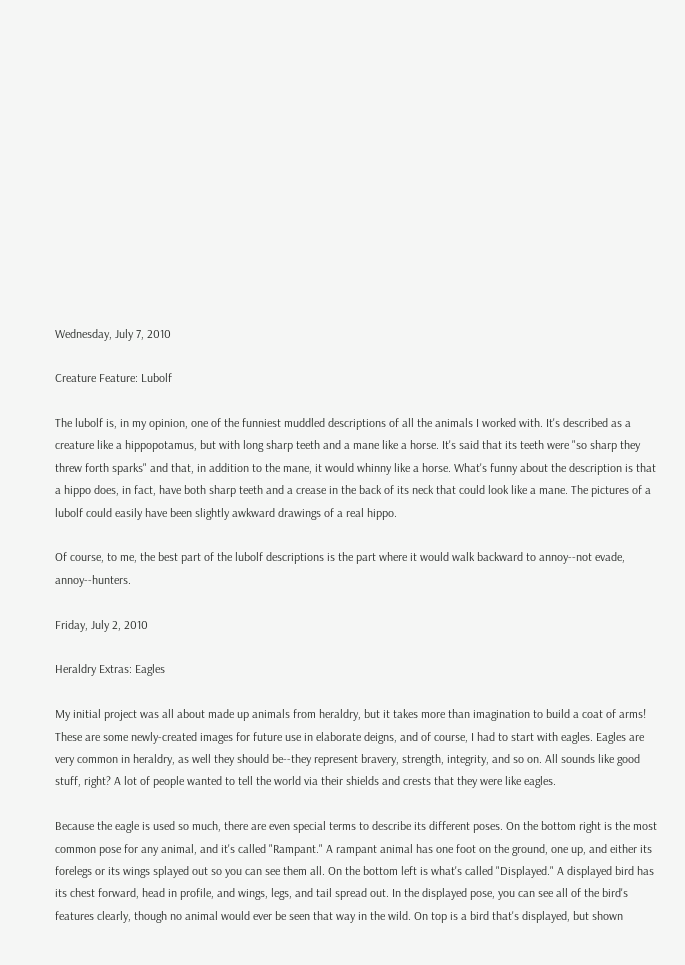Wednesday, July 7, 2010

Creature Feature: Lubolf

The lubolf is, in my opinion, one of the funniest muddled descriptions of all the animals I worked with. It's described as a creature like a hippopotamus, but with long sharp teeth and a mane like a horse. It's said that its teeth were "so sharp they threw forth sparks" and that, in addition to the mane, it would whinny like a horse. What's funny about the description is that a hippo does, in fact, have both sharp teeth and a crease in the back of its neck that could look like a mane. The pictures of a lubolf could easily have been slightly awkward drawings of a real hippo.

Of course, to me, the best part of the lubolf descriptions is the part where it would walk backward to annoy--not evade, annoy--hunters.

Friday, July 2, 2010

Heraldry Extras: Eagles

My initial project was all about made up animals from heraldry, but it takes more than imagination to build a coat of arms! These are some newly-created images for future use in elaborate deigns, and of course, I had to start with eagles. Eagles are very common in heraldry, as well they should be--they represent bravery, strength, integrity, and so on. All sounds like good stuff, right? A lot of people wanted to tell the world via their shields and crests that they were like eagles.

Because the eagle is used so much, there are even special terms to describe its different poses. On the bottom right is the most common pose for any animal, and it's called "Rampant." A rampant animal has one foot on the ground, one up, and either its forelegs or its wings splayed out so you can see them all. On the bottom left is what's called "Displayed." A displayed bird has its chest forward, head in profile, and wings, legs, and tail spread out. In the displayed pose, you can see all of the bird's features clearly, though no animal would ever be seen that way in the wild. On top is a bird that's displayed, but shown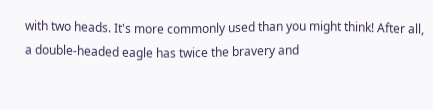with two heads. It's more commonly used than you might think! After all, a double-headed eagle has twice the bravery and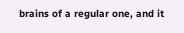brains of a regular one, and it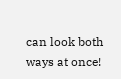can look both ways at once!